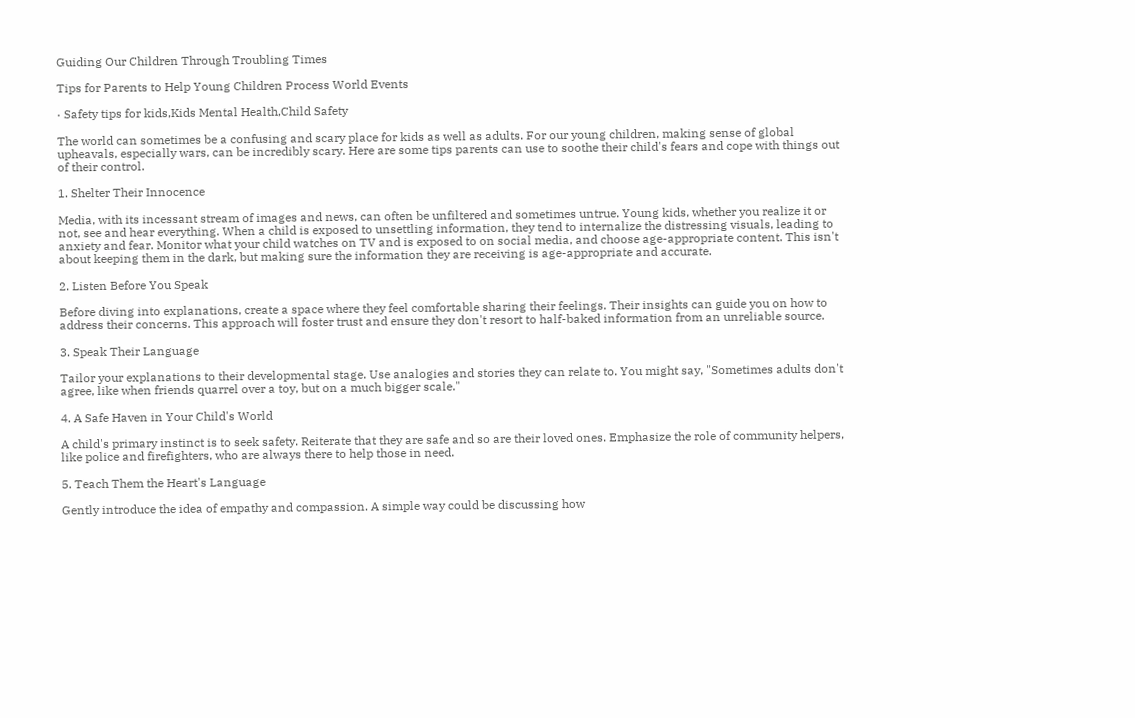Guiding Our Children Through Troubling Times

Tips for Parents to Help Young Children Process World Events

· Safety tips for kids,Kids Mental Health,Child Safety

The world can sometimes be a confusing and scary place for kids as well as adults. For our young children, making sense of global upheavals, especially wars, can be incredibly scary. Here are some tips parents can use to soothe their child's fears and cope with things out of their control.

1. Shelter Their Innocence

Media, with its incessant stream of images and news, can often be unfiltered and sometimes untrue. Young kids, whether you realize it or not, see and hear everything. When a child is exposed to unsettling information, they tend to internalize the distressing visuals, leading to anxiety and fear. Monitor what your child watches on TV and is exposed to on social media, and choose age-appropriate content. This isn't about keeping them in the dark, but making sure the information they are receiving is age-appropriate and accurate.

2. Listen Before You Speak

Before diving into explanations, create a space where they feel comfortable sharing their feelings. Their insights can guide you on how to address their concerns. This approach will foster trust and ensure they don't resort to half-baked information from an unreliable source.

3. Speak Their Language

Tailor your explanations to their developmental stage. Use analogies and stories they can relate to. You might say, "Sometimes adults don't agree, like when friends quarrel over a toy, but on a much bigger scale."

4. A Safe Haven in Your Child's World

A child's primary instinct is to seek safety. Reiterate that they are safe and so are their loved ones. Emphasize the role of community helpers, like police and firefighters, who are always there to help those in need.

5. Teach Them the Heart's Language

Gently introduce the idea of empathy and compassion. A simple way could be discussing how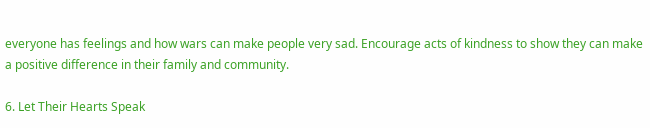everyone has feelings and how wars can make people very sad. Encourage acts of kindness to show they can make a positive difference in their family and community.

6. Let Their Hearts Speak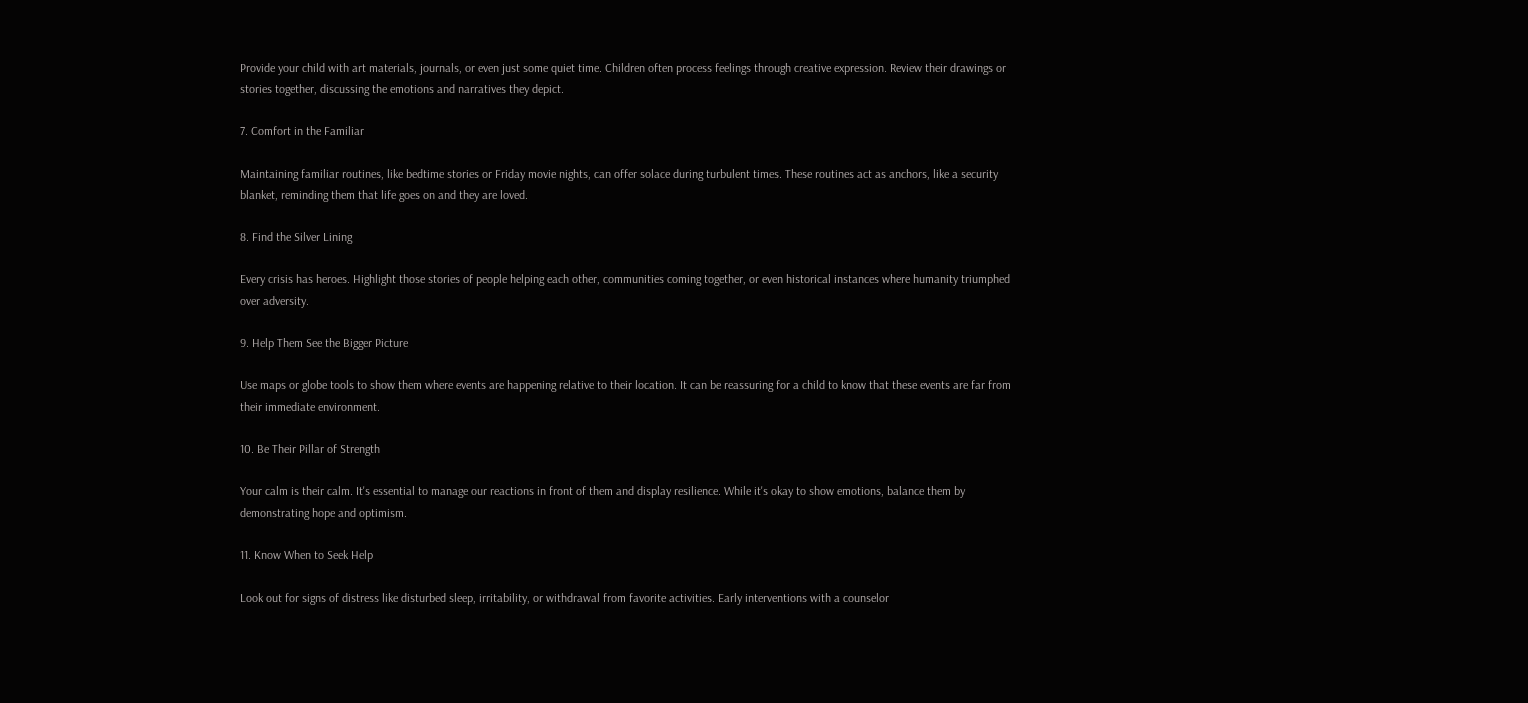Provide your child with art materials, journals, or even just some quiet time. Children often process feelings through creative expression. Review their drawings or stories together, discussing the emotions and narratives they depict.

7. Comfort in the Familiar

Maintaining familiar routines, like bedtime stories or Friday movie nights, can offer solace during turbulent times. These routines act as anchors, like a security blanket, reminding them that life goes on and they are loved.

8. Find the Silver Lining

Every crisis has heroes. Highlight those stories of people helping each other, communities coming together, or even historical instances where humanity triumphed over adversity.

9. Help Them See the Bigger Picture

Use maps or globe tools to show them where events are happening relative to their location. It can be reassuring for a child to know that these events are far from their immediate environment.

10. Be Their Pillar of Strength

Your calm is their calm. It's essential to manage our reactions in front of them and display resilience. While it's okay to show emotions, balance them by demonstrating hope and optimism.

11. Know When to Seek Help

Look out for signs of distress like disturbed sleep, irritability, or withdrawal from favorite activities. Early interventions with a counselor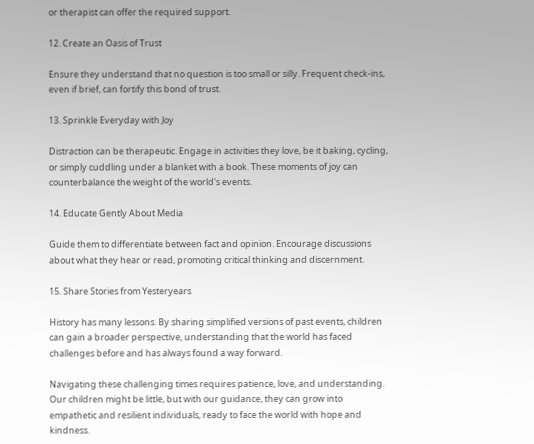or therapist can offer the required support.

12. Create an Oasis of Trust

Ensure they understand that no question is too small or silly. Frequent check-ins, even if brief, can fortify this bond of trust.

13. Sprinkle Everyday with Joy

Distraction can be therapeutic. Engage in activities they love, be it baking, cycling, or simply cuddling under a blanket with a book. These moments of joy can counterbalance the weight of the world's events.

14. Educate Gently About Media

Guide them to differentiate between fact and opinion. Encourage discussions about what they hear or read, promoting critical thinking and discernment.

15. Share Stories from Yesteryears

History has many lessons. By sharing simplified versions of past events, children can gain a broader perspective, understanding that the world has faced challenges before and has always found a way forward.

Navigating these challenging times requires patience, love, and understanding. Our children might be little, but with our guidance, they can grow into empathetic and resilient individuals, ready to face the world with hope and kindness.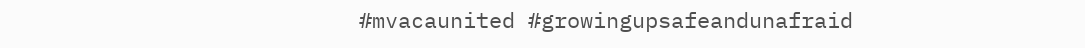#mvacaunited #growingupsafeandunafraid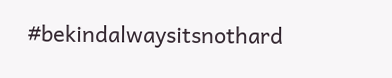#bekindalwaysitsnothard